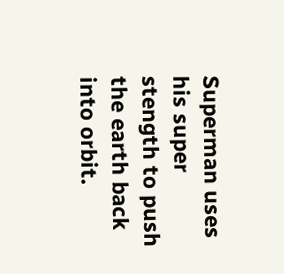Superman uses his super stength to push the earth back into orbit.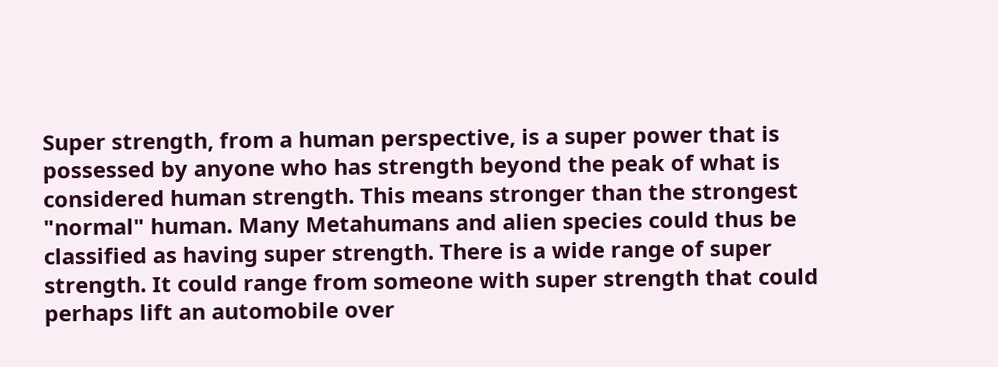Super strength, from a human perspective, is a super power that is possessed by anyone who has strength beyond the peak of what is considered human strength. This means stronger than the strongest "normal" human. Many Metahumans and alien species could thus be classified as having super strength. There is a wide range of super strength. It could range from someone with super strength that could perhaps lift an automobile over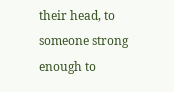their head, to someone strong enough to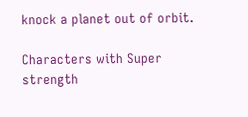knock a planet out of orbit.

Characters with Super strength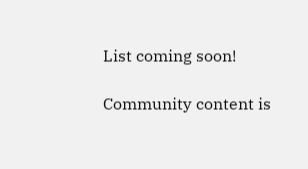List coming soon!

Community content is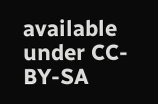available under CC-BY-SA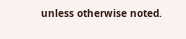unless otherwise noted.